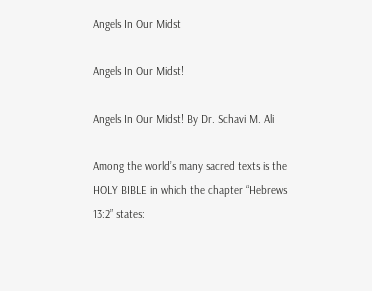Angels In Our Midst

Angels In Our Midst!

Angels In Our Midst! By Dr. Schavi M. Ali

Among the world’s many sacred texts is the HOLY BIBLE in which the chapter “Hebrews 13:2” states: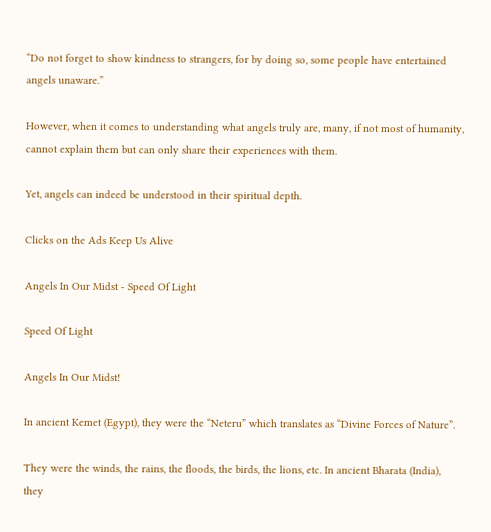“Do not forget to show kindness to strangers, for by doing so, some people have entertained angels unaware.”

However, when it comes to understanding what angels truly are, many, if not most of humanity, cannot explain them but can only share their experiences with them.

Yet, angels can indeed be understood in their spiritual depth.

Clicks on the Ads Keep Us Alive

Angels In Our Midst - Speed Of Light

Speed Of Light

Angels In Our Midst!

In ancient Kemet (Egypt), they were the “Neteru” which translates as “Divine Forces of Nature”.

They were the winds, the rains, the floods, the birds, the lions, etc. In ancient Bharata (India), they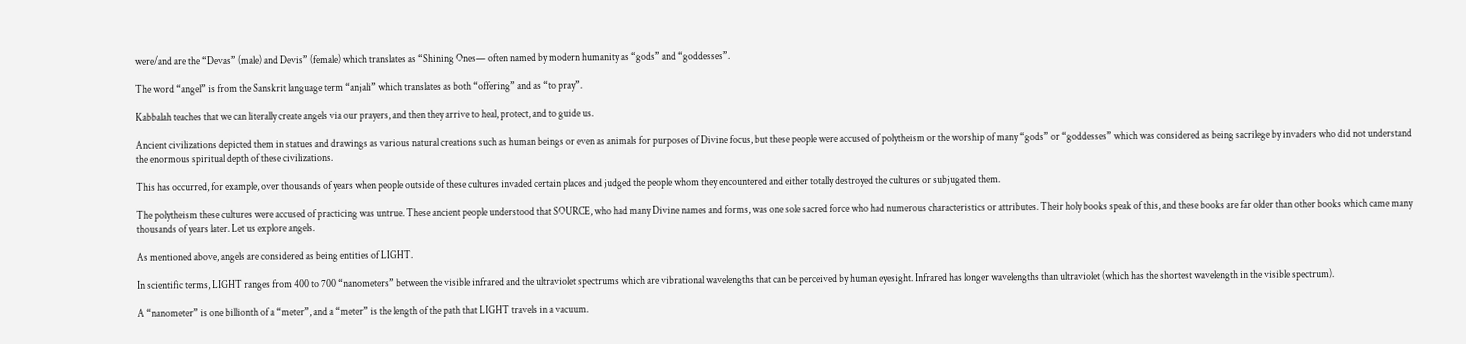were/and are the “Devas” (male) and Devis” (female) which translates as “Shining Ones— often named by modern humanity as “gods” and “goddesses”.

The word “angel” is from the Sanskrit language term “anjali” which translates as both “offering” and as “to pray”.

Kabbalah teaches that we can literally create angels via our prayers, and then they arrive to heal, protect, and to guide us.

Ancient civilizations depicted them in statues and drawings as various natural creations such as human beings or even as animals for purposes of Divine focus, but these people were accused of polytheism or the worship of many “gods” or “goddesses” which was considered as being sacrilege by invaders who did not understand the enormous spiritual depth of these civilizations.

This has occurred, for example, over thousands of years when people outside of these cultures invaded certain places and judged the people whom they encountered and either totally destroyed the cultures or subjugated them.

The polytheism these cultures were accused of practicing was untrue. These ancient people understood that SOURCE, who had many Divine names and forms, was one sole sacred force who had numerous characteristics or attributes. Their holy books speak of this, and these books are far older than other books which came many thousands of years later. Let us explore angels.

As mentioned above, angels are considered as being entities of LIGHT.

In scientific terms, LIGHT ranges from 400 to 700 “nanometers” between the visible infrared and the ultraviolet spectrums which are vibrational wavelengths that can be perceived by human eyesight. Infrared has longer wavelengths than ultraviolet (which has the shortest wavelength in the visible spectrum).

A “nanometer” is one billionth of a “meter”, and a “meter” is the length of the path that LIGHT travels in a vacuum.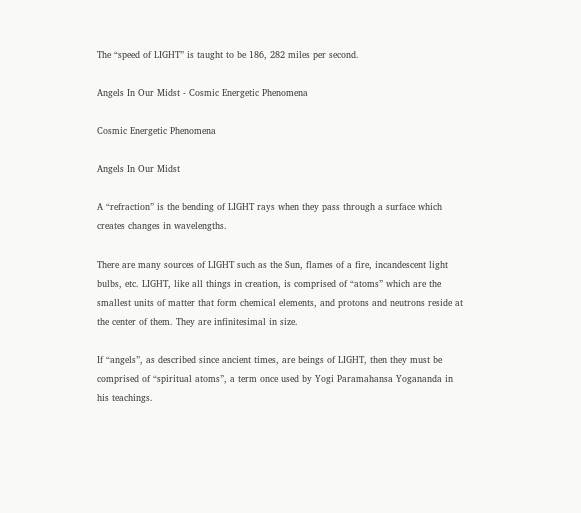The “speed of LIGHT” is taught to be 186, 282 miles per second.

Angels In Our Midst - Cosmic Energetic Phenomena

Cosmic Energetic Phenomena

Angels In Our Midst

A “refraction” is the bending of LIGHT rays when they pass through a surface which creates changes in wavelengths.

There are many sources of LIGHT such as the Sun, flames of a fire, incandescent light bulbs, etc. LIGHT, like all things in creation, is comprised of “atoms” which are the smallest units of matter that form chemical elements, and protons and neutrons reside at the center of them. They are infinitesimal in size.

If “angels”, as described since ancient times, are beings of LIGHT, then they must be comprised of “spiritual atoms”, a term once used by Yogi Paramahansa Yogananda in his teachings.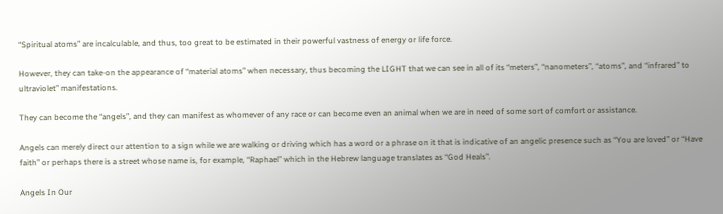“Spiritual atoms” are incalculable, and thus, too great to be estimated in their powerful vastness of energy or life force.

However, they can take-on the appearance of “material atoms” when necessary, thus becoming the LIGHT that we can see in all of its “meters”, “nanometers”, “atoms”, and “infrared” to ultraviolet” manifestations.

They can become the “angels”, and they can manifest as whomever of any race or can become even an animal when we are in need of some sort of comfort or assistance.

Angels can merely direct our attention to a sign while we are walking or driving which has a word or a phrase on it that is indicative of an angelic presence such as “You are loved” or “Have faith” or perhaps there is a street whose name is, for example, “Raphael” which in the Hebrew language translates as “God Heals”.

Angels In Our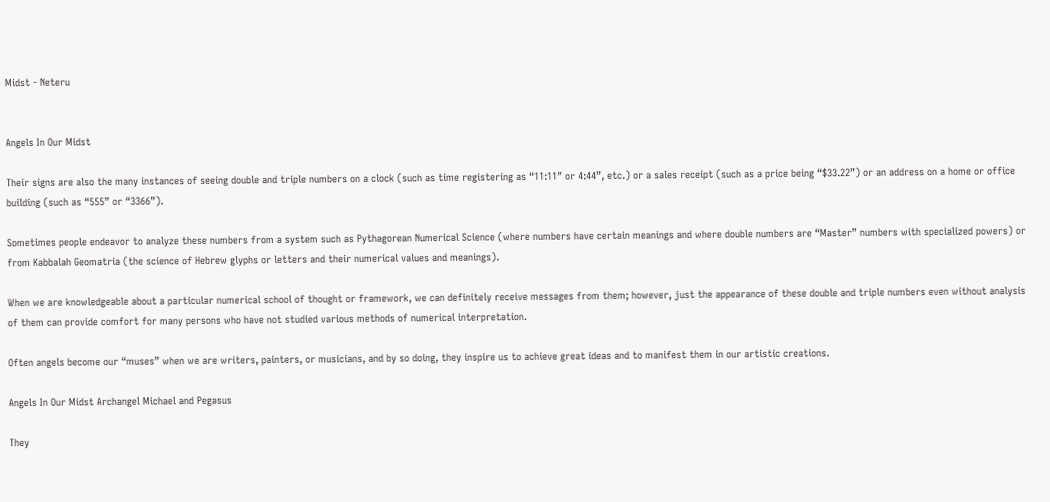Midst - Neteru


Angels In Our Midst

Their signs are also the many instances of seeing double and triple numbers on a clock (such as time registering as “11:11″ or 4:44”, etc.) or a sales receipt (such as a price being “$33.22”) or an address on a home or office building (such as “555” or “3366”).

Sometimes people endeavor to analyze these numbers from a system such as Pythagorean Numerical Science (where numbers have certain meanings and where double numbers are “Master” numbers with specialized powers) or from Kabbalah Geomatria (the science of Hebrew glyphs or letters and their numerical values and meanings).

When we are knowledgeable about a particular numerical school of thought or framework, we can definitely receive messages from them; however, just the appearance of these double and triple numbers even without analysis of them can provide comfort for many persons who have not studied various methods of numerical interpretation.

Often angels become our “muses” when we are writers, painters, or musicians, and by so doing, they inspire us to achieve great ideas and to manifest them in our artistic creations.

Angels In Our Midst Archangel Michael and Pegasus

They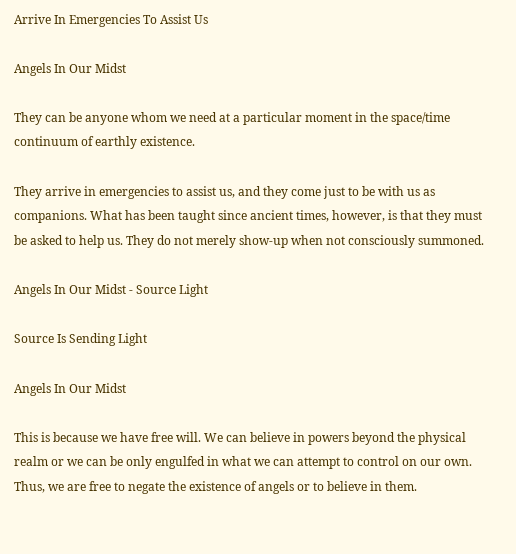Arrive In Emergencies To Assist Us

Angels In Our Midst

They can be anyone whom we need at a particular moment in the space/time continuum of earthly existence.

They arrive in emergencies to assist us, and they come just to be with us as companions. What has been taught since ancient times, however, is that they must be asked to help us. They do not merely show-up when not consciously summoned.

Angels In Our Midst - Source Light

Source Is Sending Light

Angels In Our Midst

This is because we have free will. We can believe in powers beyond the physical realm or we can be only engulfed in what we can attempt to control on our own. Thus, we are free to negate the existence of angels or to believe in them.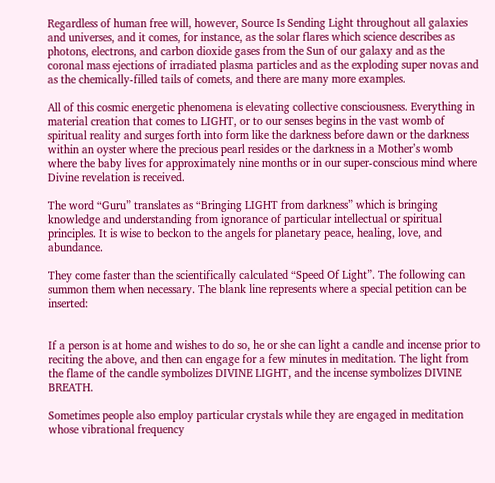Regardless of human free will, however, Source Is Sending Light throughout all galaxies and universes, and it comes, for instance, as the solar flares which science describes as photons, electrons, and carbon dioxide gases from the Sun of our galaxy and as the coronal mass ejections of irradiated plasma particles and as the exploding super novas and as the chemically-filled tails of comets, and there are many more examples.

All of this cosmic energetic phenomena is elevating collective consciousness. Everything in material creation that comes to LIGHT, or to our senses begins in the vast womb of spiritual reality and surges forth into form like the darkness before dawn or the darkness within an oyster where the precious pearl resides or the darkness in a Mother’s womb where the baby lives for approximately nine months or in our super-conscious mind where Divine revelation is received.

The word “Guru” translates as “Bringing LIGHT from darkness” which is bringing knowledge and understanding from ignorance of particular intellectual or spiritual principles. It is wise to beckon to the angels for planetary peace, healing, love, and abundance.

They come faster than the scientifically calculated “Speed Of Light”. The following can summon them when necessary. The blank line represents where a special petition can be inserted:


If a person is at home and wishes to do so, he or she can light a candle and incense prior to reciting the above, and then can engage for a few minutes in meditation. The light from the flame of the candle symbolizes DIVINE LIGHT, and the incense symbolizes DIVINE BREATH.

Sometimes people also employ particular crystals while they are engaged in meditation whose vibrational frequency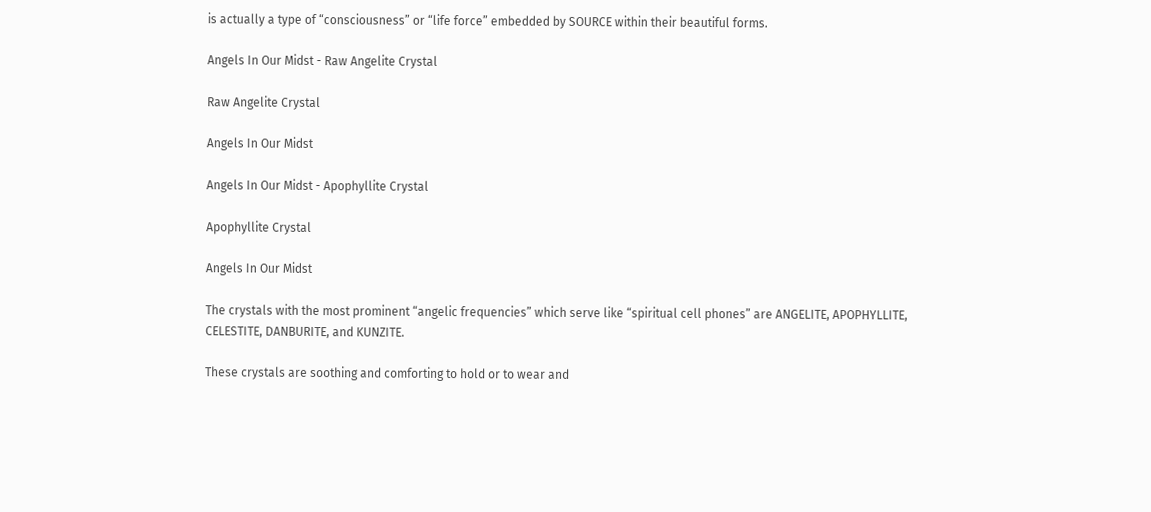is actually a type of “consciousness” or “life force” embedded by SOURCE within their beautiful forms.

Angels In Our Midst - Raw Angelite Crystal

Raw Angelite Crystal

Angels In Our Midst

Angels In Our Midst - Apophyllite Crystal

Apophyllite Crystal

Angels In Our Midst

The crystals with the most prominent “angelic frequencies” which serve like “spiritual cell phones” are ANGELITE, APOPHYLLITE, CELESTITE, DANBURITE, and KUNZITE.

These crystals are soothing and comforting to hold or to wear and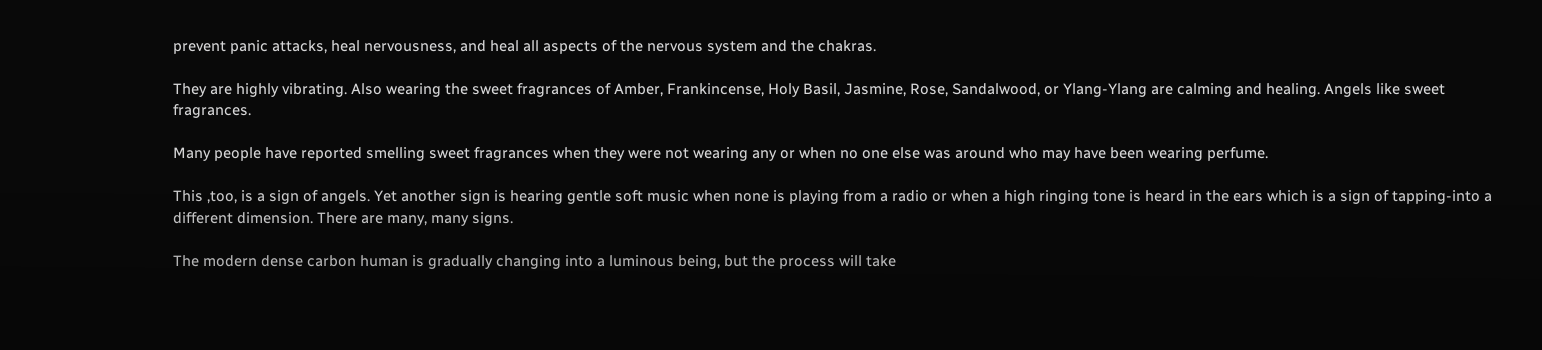prevent panic attacks, heal nervousness, and heal all aspects of the nervous system and the chakras.

They are highly vibrating. Also wearing the sweet fragrances of Amber, Frankincense, Holy Basil, Jasmine, Rose, Sandalwood, or Ylang-Ylang are calming and healing. Angels like sweet fragrances.

Many people have reported smelling sweet fragrances when they were not wearing any or when no one else was around who may have been wearing perfume.

This ,too, is a sign of angels. Yet another sign is hearing gentle soft music when none is playing from a radio or when a high ringing tone is heard in the ears which is a sign of tapping-into a different dimension. There are many, many signs.

The modern dense carbon human is gradually changing into a luminous being, but the process will take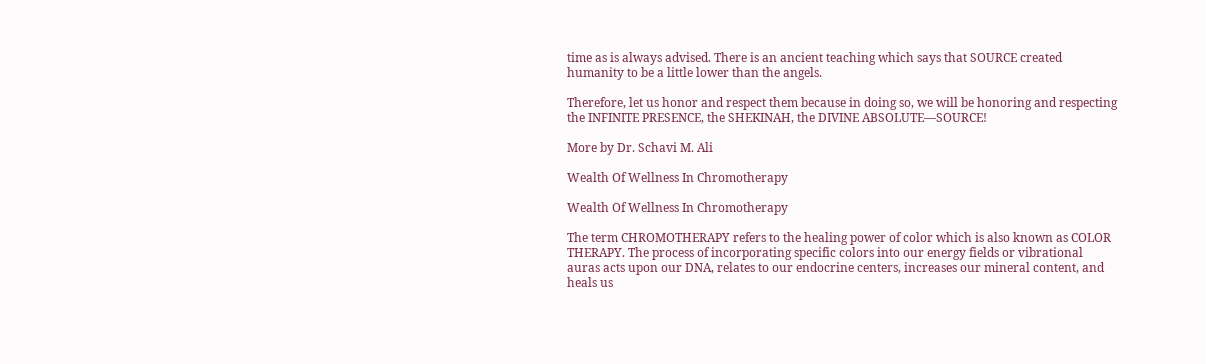time as is always advised. There is an ancient teaching which says that SOURCE created humanity to be a little lower than the angels.

Therefore, let us honor and respect them because in doing so, we will be honoring and respecting the INFINITE PRESENCE, the SHEKINAH, the DIVINE ABSOLUTE—SOURCE!

More by Dr. Schavi M. Ali

Wealth Of Wellness In Chromotherapy

Wealth Of Wellness In Chromotherapy

The term CHROMOTHERAPY refers to the healing power of color which is also known as COLOR THERAPY. The process of incorporating specific colors into our energy fields or vibrational auras acts upon our DNA, relates to our endocrine centers, increases our mineral content, and heals us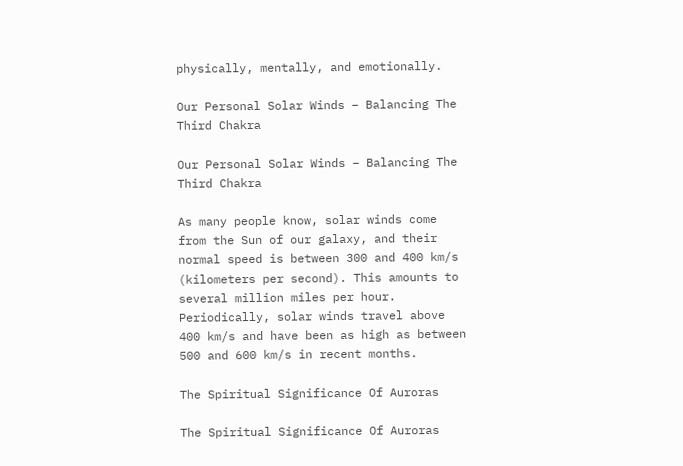physically, mentally, and emotionally.

Our Personal Solar Winds – Balancing The Third Chakra

Our Personal Solar Winds – Balancing The Third Chakra

As many people know, solar winds come from the Sun of our galaxy, and their normal speed is between 300 and 400 km/s (kilometers per second). This amounts to several million miles per hour. Periodically, solar winds travel above 400 km/s and have been as high as between 500 and 600 km/s in recent months.

The Spiritual Significance Of Auroras

The Spiritual Significance Of Auroras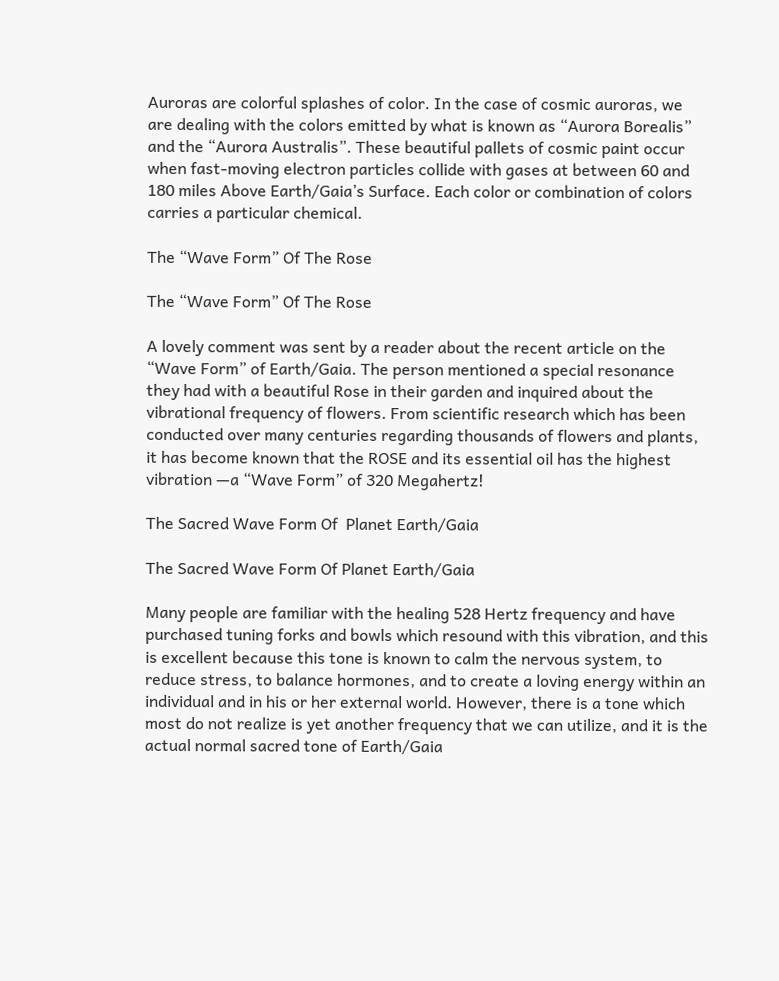Auroras are colorful splashes of color. In the case of cosmic auroras, we are dealing with the colors emitted by what is known as “Aurora Borealis” and the “Aurora Australis”. These beautiful pallets of cosmic paint occur when fast-moving electron particles collide with gases at between 60 and 180 miles Above Earth/Gaia’s Surface. Each color or combination of colors carries a particular chemical.

The “Wave Form” Of The Rose

The “Wave Form” Of The Rose

A lovely comment was sent by a reader about the recent article on the “Wave Form” of Earth/Gaia. The person mentioned a special resonance they had with a beautiful Rose in their garden and inquired about the vibrational frequency of flowers. From scientific research which has been conducted over many centuries regarding thousands of flowers and plants, it has become known that the ROSE and its essential oil has the highest vibration —a “Wave Form” of 320 Megahertz!

The Sacred Wave Form Of  Planet Earth/Gaia

The Sacred Wave Form Of Planet Earth/Gaia

Many people are familiar with the healing 528 Hertz frequency and have purchased tuning forks and bowls which resound with this vibration, and this is excellent because this tone is known to calm the nervous system, to reduce stress, to balance hormones, and to create a loving energy within an individual and in his or her external world. However, there is a tone which most do not realize is yet another frequency that we can utilize, and it is the actual normal sacred tone of Earth/Gaia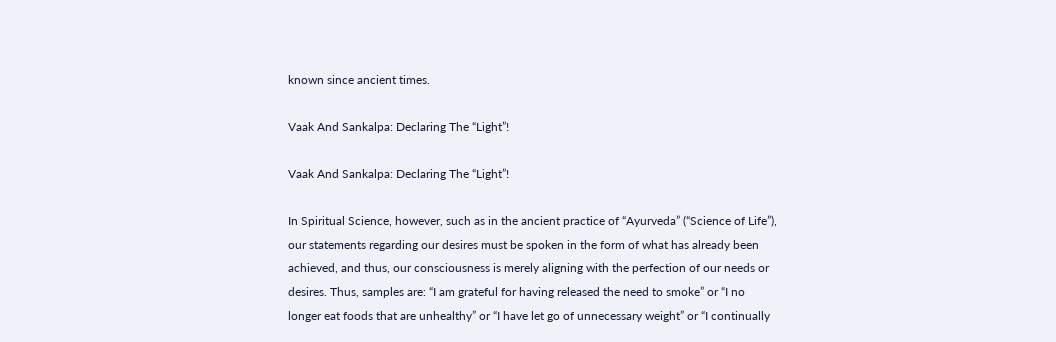known since ancient times.

Vaak And Sankalpa: Declaring The “Light”!

Vaak And Sankalpa: Declaring The “Light”!

In Spiritual Science, however, such as in the ancient practice of “Ayurveda” (“Science of Life”), our statements regarding our desires must be spoken in the form of what has already been achieved, and thus, our consciousness is merely aligning with the perfection of our needs or desires. Thus, samples are: “I am grateful for having released the need to smoke” or “I no longer eat foods that are unhealthy” or “I have let go of unnecessary weight” or “I continually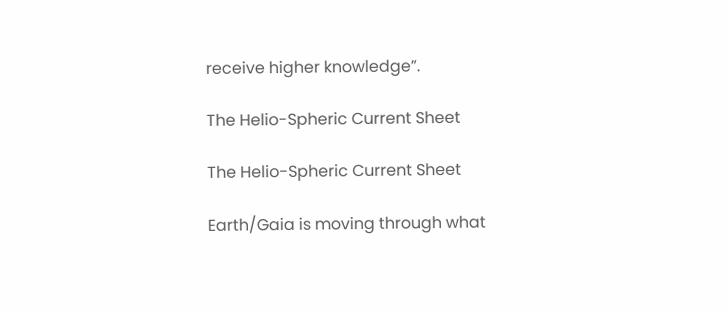receive higher knowledge”.

The Helio-Spheric Current Sheet

The Helio-Spheric Current Sheet

Earth/Gaia is moving through what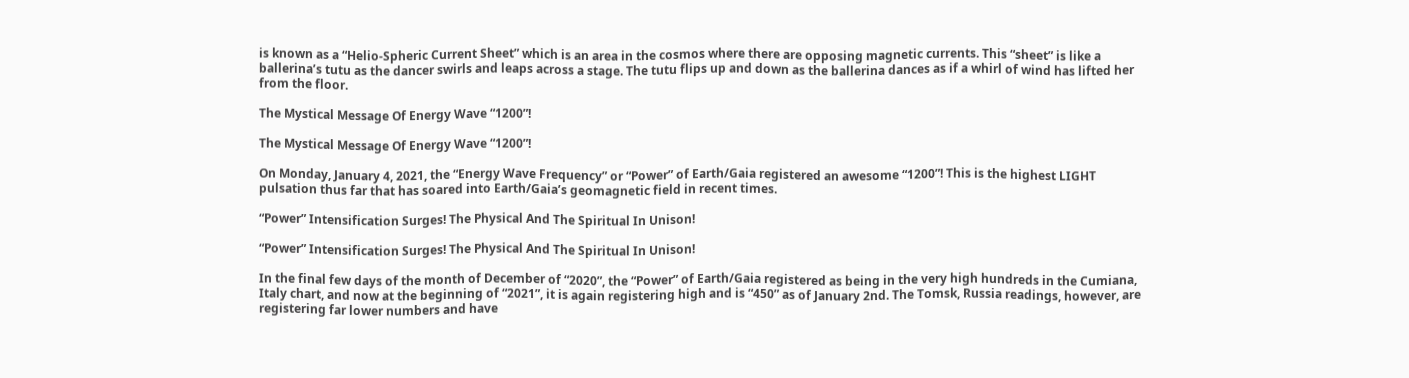is known as a “Helio-Spheric Current Sheet” which is an area in the cosmos where there are opposing magnetic currents. This “sheet” is like a ballerina’s tutu as the dancer swirls and leaps across a stage. The tutu flips up and down as the ballerina dances as if a whirl of wind has lifted her from the floor.

The Mystical Message Of Energy Wave “1200”!

The Mystical Message Of Energy Wave “1200”!

On Monday, January 4, 2021, the “Energy Wave Frequency” or “Power” of Earth/Gaia registered an awesome “1200”! This is the highest LIGHT pulsation thus far that has soared into Earth/Gaia’s geomagnetic field in recent times.

“Power” Intensification Surges! The Physical And The Spiritual In Unison!

“Power” Intensification Surges! The Physical And The Spiritual In Unison!

In the final few days of the month of December of “2020”, the “Power” of Earth/Gaia registered as being in the very high hundreds in the Cumiana, Italy chart, and now at the beginning of “2021”, it is again registering high and is “450” as of January 2nd. The Tomsk, Russia readings, however, are registering far lower numbers and have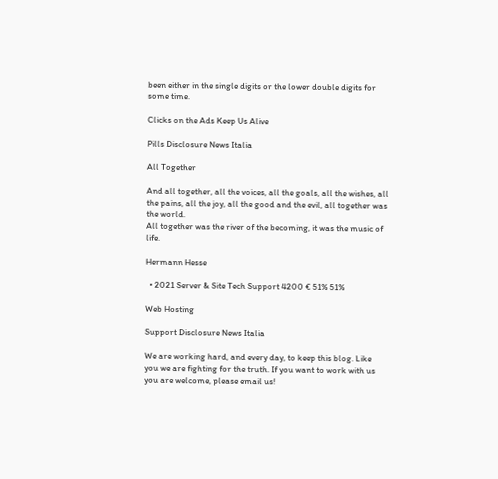been either in the single digits or the lower double digits for some time.

Clicks on the Ads Keep Us Alive

Pills Disclosure News Italia

All Together

And all together, all the voices, all the goals, all the wishes, all the pains, all the joy, all the good and the evil, all together was the world.
All together was the river of the becoming, it was the music of life.

Hermann Hesse

  • 2021 Server & Site Tech Support 4200 € 51% 51%

Web Hosting

Support Disclosure News Italia

We are working hard, and every day, to keep this blog. Like you we are fighting for the truth. If you want to work with us you are welcome, please email us!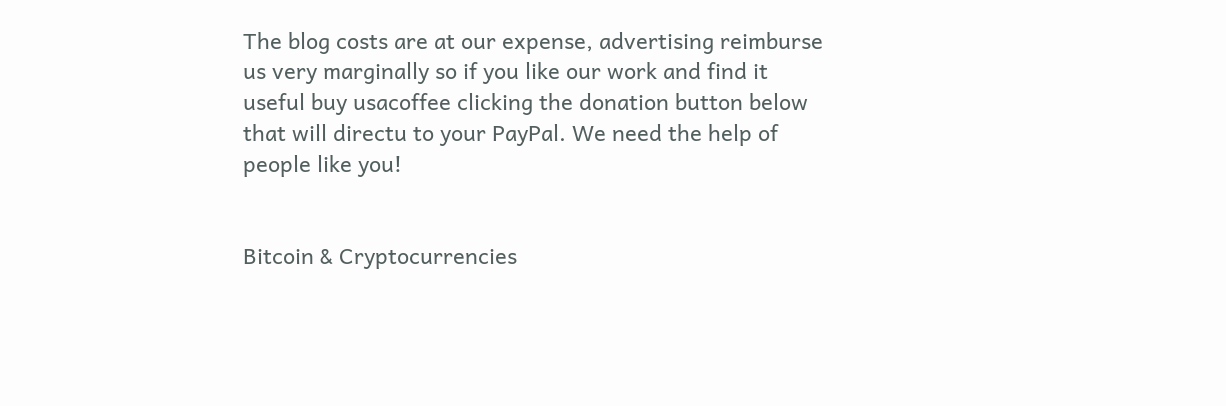The blog costs are at our expense, advertising reimburse us very marginally so if you like our work and find it useful buy usacoffee clicking the donation button below that will directu to your PayPal. We need the help of people like you!


Bitcoin & Cryptocurrencies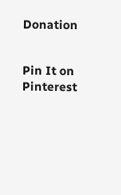Donation


Pin It on Pinterest